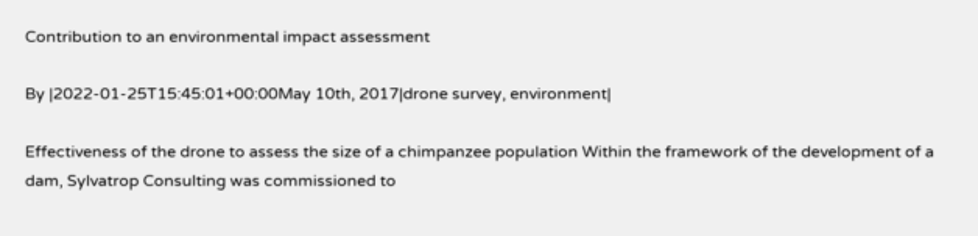Contribution to an environmental impact assessment

By |2022-01-25T15:45:01+00:00May 10th, 2017|drone survey, environment|

Effectiveness of the drone to assess the size of a chimpanzee population Within the framework of the development of a dam, Sylvatrop Consulting was commissioned to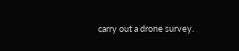carry out a drone survey.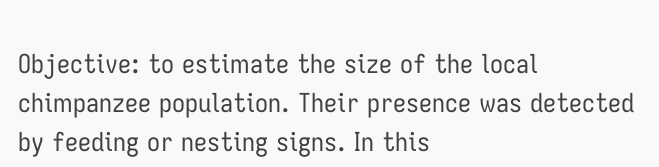Objective: to estimate the size of the local chimpanzee population. Their presence was detected by feeding or nesting signs. In this